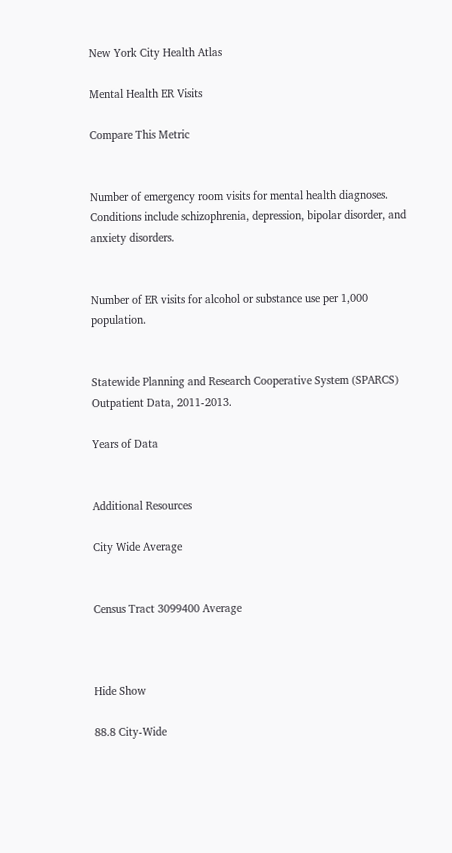New York City Health Atlas

Mental Health ER Visits

Compare This Metric


Number of emergency room visits for mental health diagnoses. Conditions include schizophrenia, depression, bipolar disorder, and anxiety disorders.


Number of ER visits for alcohol or substance use per 1,000 population.


Statewide Planning and Research Cooperative System (SPARCS) Outpatient Data, 2011-2013.

Years of Data


Additional Resources

City Wide Average


Census Tract 3099400 Average



Hide Show

88.8 City-Wide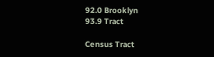92.0 Brooklyn
93.9 Tract

Census Tract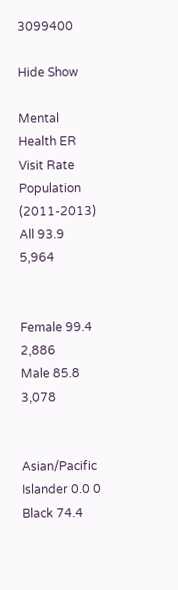3099400

Hide Show

Mental Health ER Visit Rate Population (2011-2013)
All 93.9 5,964


Female 99.4 2,886
Male 85.8 3,078


Asian/Pacific Islander 0.0 0
Black 74.4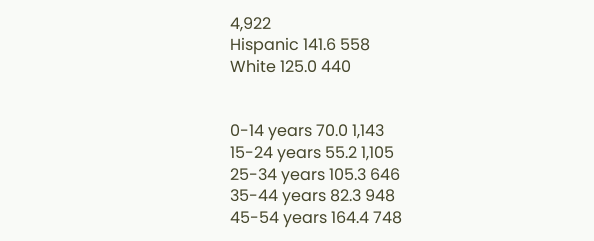4,922
Hispanic 141.6 558
White 125.0 440


0-14 years 70.0 1,143
15-24 years 55.2 1,105
25-34 years 105.3 646
35-44 years 82.3 948
45-54 years 164.4 748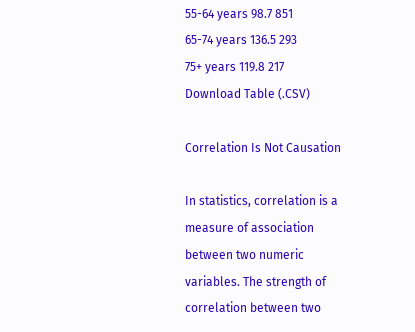55-64 years 98.7 851
65-74 years 136.5 293
75+ years 119.8 217
Download Table (.CSV)

Correlation Is Not Causation

In statistics, correlation is a measure of association between two numeric variables. The strength of correlation between two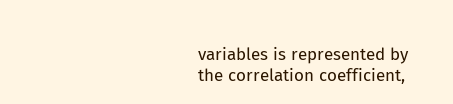variables is represented by the correlation coefficient,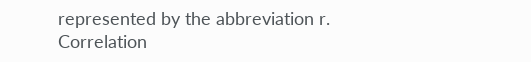represented by the abbreviation r. Correlation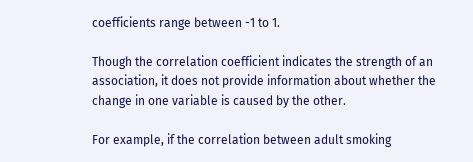coefficients range between -1 to 1.

Though the correlation coefficient indicates the strength of an association, it does not provide information about whether the change in one variable is caused by the other.

For example, if the correlation between adult smoking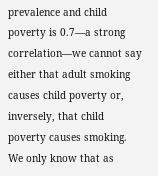prevalence and child poverty is 0.7—a strong correlation—we cannot say either that adult smoking causes child poverty or, inversely, that child poverty causes smoking. We only know that as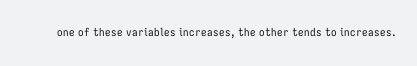one of these variables increases, the other tends to increases.